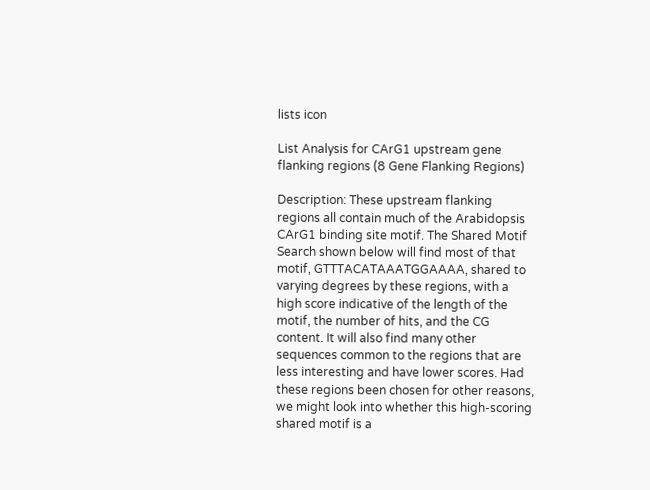lists icon

List Analysis for CArG1 upstream gene flanking regions (8 Gene Flanking Regions)

Description: These upstream flanking regions all contain much of the Arabidopsis CArG1 binding site motif. The Shared Motif Search shown below will find most of that motif, GTTTACATAAATGGAAAA, shared to varying degrees by these regions, with a high score indicative of the length of the motif, the number of hits, and the CG content. It will also find many other sequences common to the regions that are less interesting and have lower scores. Had these regions been chosen for other reasons, we might look into whether this high-scoring shared motif is a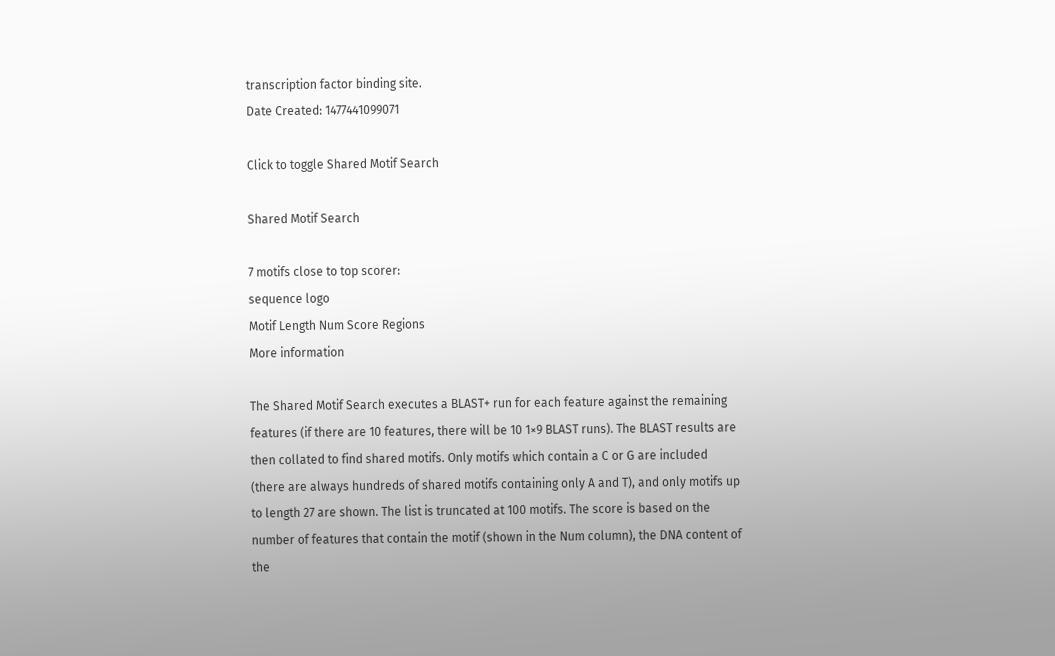transcription factor binding site.
Date Created: 1477441099071

Click to toggle Shared Motif Search

Shared Motif Search

7 motifs close to top scorer:
sequence logo
Motif Length Num Score Regions
More information

The Shared Motif Search executes a BLAST+ run for each feature against the remaining features (if there are 10 features, there will be 10 1×9 BLAST runs). The BLAST results are then collated to find shared motifs. Only motifs which contain a C or G are included (there are always hundreds of shared motifs containing only A and T), and only motifs up to length 27 are shown. The list is truncated at 100 motifs. The score is based on the number of features that contain the motif (shown in the Num column), the DNA content of the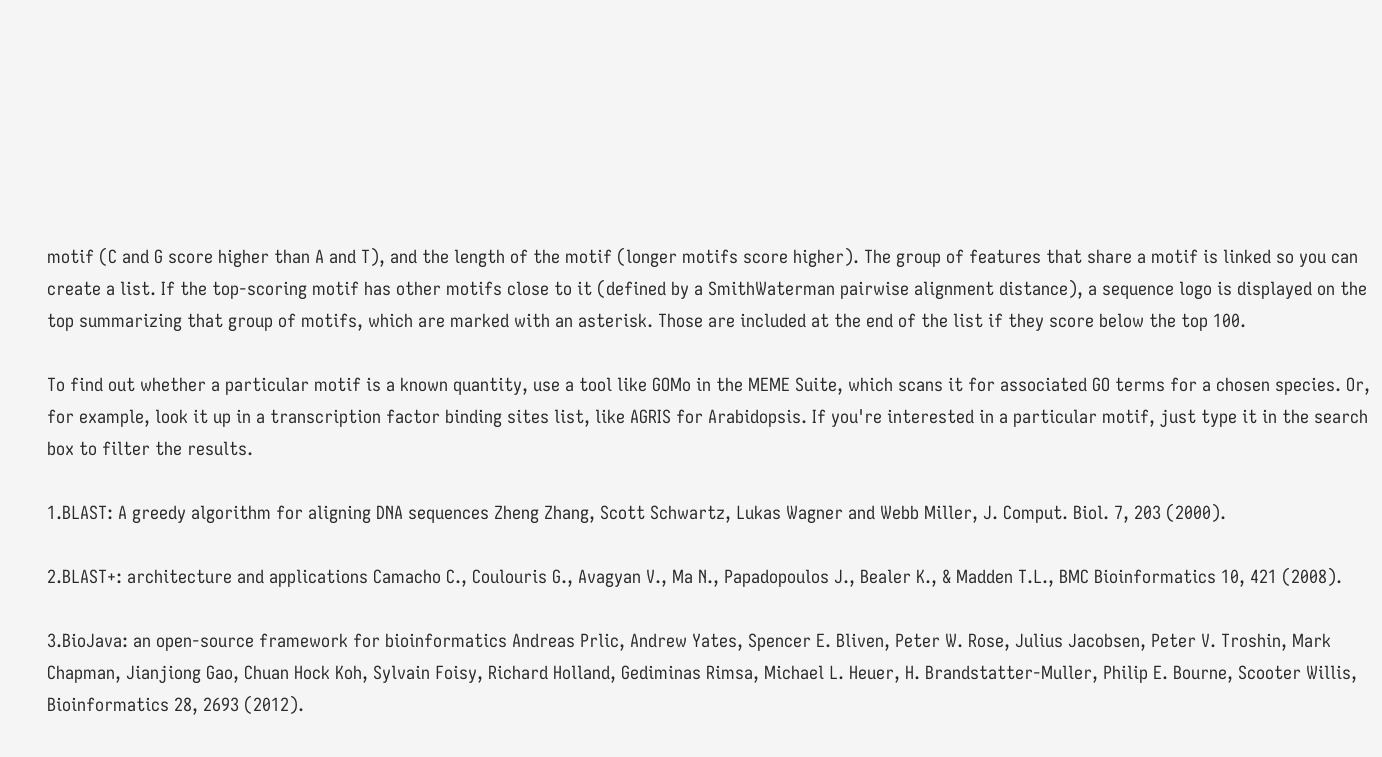motif (C and G score higher than A and T), and the length of the motif (longer motifs score higher). The group of features that share a motif is linked so you can create a list. If the top-scoring motif has other motifs close to it (defined by a SmithWaterman pairwise alignment distance), a sequence logo is displayed on the top summarizing that group of motifs, which are marked with an asterisk. Those are included at the end of the list if they score below the top 100.

To find out whether a particular motif is a known quantity, use a tool like GOMo in the MEME Suite, which scans it for associated GO terms for a chosen species. Or, for example, look it up in a transcription factor binding sites list, like AGRIS for Arabidopsis. If you're interested in a particular motif, just type it in the search box to filter the results.

1.BLAST: A greedy algorithm for aligning DNA sequences Zheng Zhang, Scott Schwartz, Lukas Wagner and Webb Miller, J. Comput. Biol. 7, 203 (2000).

2.BLAST+: architecture and applications Camacho C., Coulouris G., Avagyan V., Ma N., Papadopoulos J., Bealer K., & Madden T.L., BMC Bioinformatics 10, 421 (2008).

3.BioJava: an open-source framework for bioinformatics Andreas Prlic, Andrew Yates, Spencer E. Bliven, Peter W. Rose, Julius Jacobsen, Peter V. Troshin, Mark Chapman, Jianjiong Gao, Chuan Hock Koh, Sylvain Foisy, Richard Holland, Gediminas Rimsa, Michael L. Heuer, H. Brandstatter-Muller, Philip E. Bourne, Scooter Willis, Bioinformatics 28, 2693 (2012).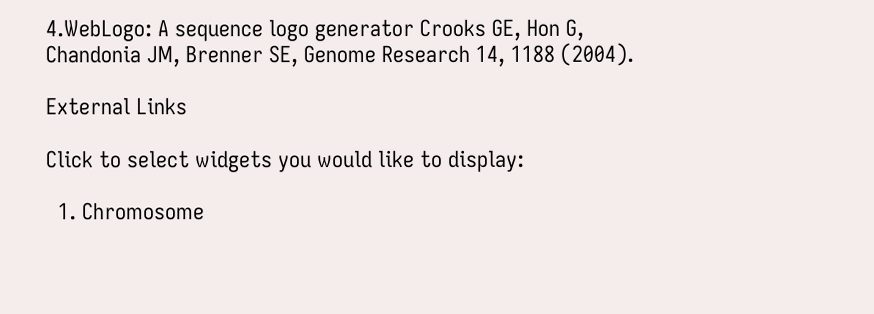4.WebLogo: A sequence logo generator Crooks GE, Hon G, Chandonia JM, Brenner SE, Genome Research 14, 1188 (2004).

External Links

Click to select widgets you would like to display:

  1. Chromosome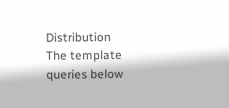Distribution
The template queries below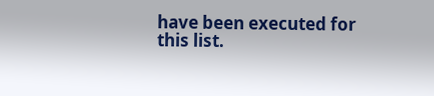have been executed for this list.